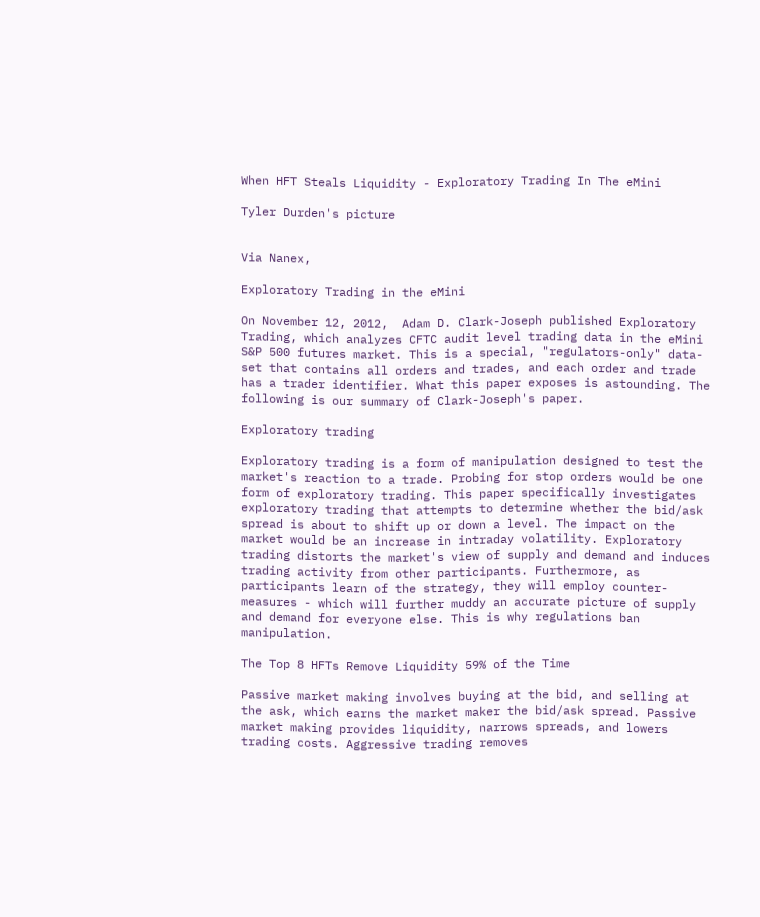When HFT Steals Liquidity - Exploratory Trading In The eMini

Tyler Durden's picture


Via Nanex,

Exploratory Trading in the eMini

On November 12, 2012,  Adam D. Clark-Joseph published Exploratory Trading, which analyzes CFTC audit level trading data in the eMini S&P 500 futures market. This is a special, "regulators-only" data-set that contains all orders and trades, and each order and trade has a trader identifier. What this paper exposes is astounding. The following is our summary of Clark-Joseph's paper.

Exploratory trading

Exploratory trading is a form of manipulation designed to test the market's reaction to a trade. Probing for stop orders would be one form of exploratory trading. This paper specifically investigates exploratory trading that attempts to determine whether the bid/ask spread is about to shift up or down a level. The impact on the market would be an increase in intraday volatility. Exploratory trading distorts the market's view of supply and demand and induces trading activity from other participants. Furthermore, as participants learn of the strategy, they will employ counter-measures - which will further muddy an accurate picture of supply and demand for everyone else. This is why regulations ban manipulation.

The Top 8 HFTs Remove Liquidity 59% of the Time

Passive market making involves buying at the bid, and selling at the ask, which earns the market maker the bid/ask spread. Passive market making provides liquidity, narrows spreads, and lowers trading costs. Aggressive trading removes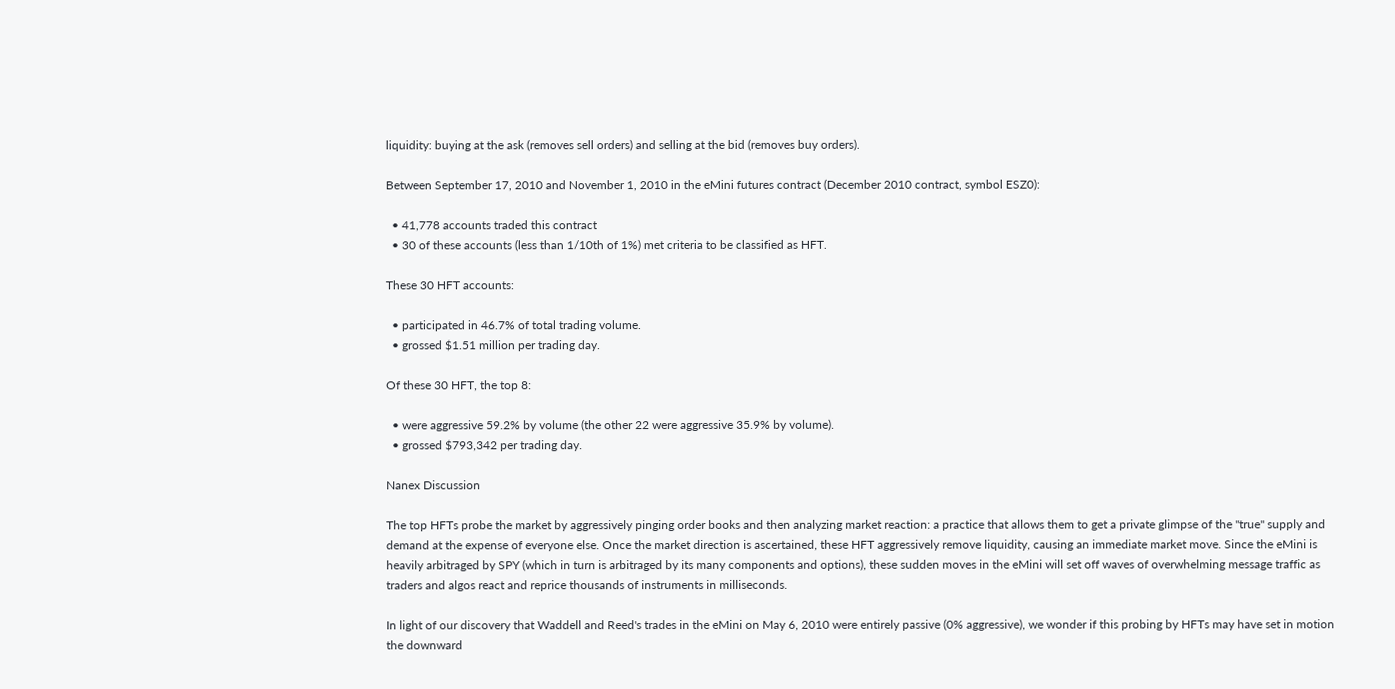liquidity: buying at the ask (removes sell orders) and selling at the bid (removes buy orders).

Between September 17, 2010 and November 1, 2010 in the eMini futures contract (December 2010 contract, symbol ESZ0):

  • 41,778 accounts traded this contract
  • 30 of these accounts (less than 1/10th of 1%) met criteria to be classified as HFT.

These 30 HFT accounts:

  • participated in 46.7% of total trading volume.
  • grossed $1.51 million per trading day.

Of these 30 HFT, the top 8:

  • were aggressive 59.2% by volume (the other 22 were aggressive 35.9% by volume).
  • grossed $793,342 per trading day.

Nanex Discussion

The top HFTs probe the market by aggressively pinging order books and then analyzing market reaction: a practice that allows them to get a private glimpse of the "true" supply and demand at the expense of everyone else. Once the market direction is ascertained, these HFT aggressively remove liquidity, causing an immediate market move. Since the eMini is heavily arbitraged by SPY (which in turn is arbitraged by its many components and options), these sudden moves in the eMini will set off waves of overwhelming message traffic as traders and algos react and reprice thousands of instruments in milliseconds.

In light of our discovery that Waddell and Reed's trades in the eMini on May 6, 2010 were entirely passive (0% aggressive), we wonder if this probing by HFTs may have set in motion the downward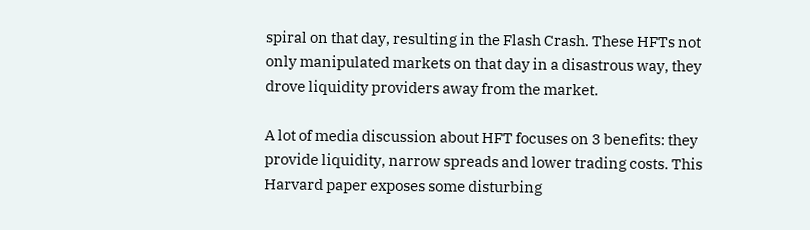spiral on that day, resulting in the Flash Crash. These HFTs not only manipulated markets on that day in a disastrous way, they drove liquidity providers away from the market.

A lot of media discussion about HFT focuses on 3 benefits: they provide liquidity, narrow spreads and lower trading costs. This Harvard paper exposes some disturbing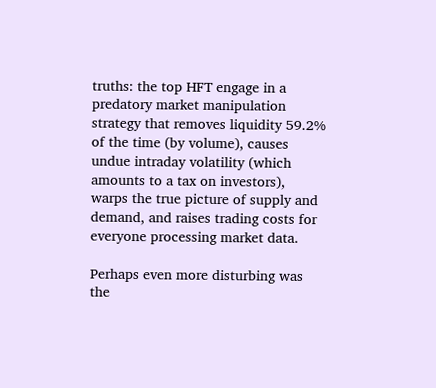truths: the top HFT engage in a predatory market manipulation strategy that removes liquidity 59.2% of the time (by volume), causes undue intraday volatility (which amounts to a tax on investors), warps the true picture of supply and demand, and raises trading costs for everyone processing market data.

Perhaps even more disturbing was the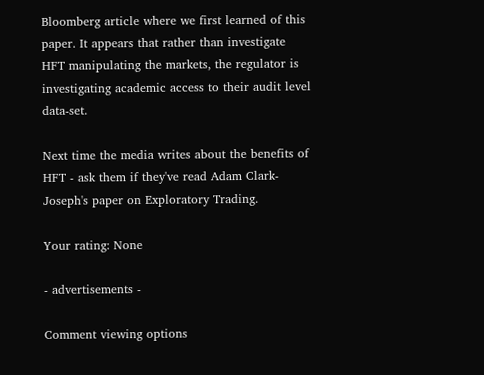Bloomberg article where we first learned of this paper. It appears that rather than investigate HFT manipulating the markets, the regulator is investigating academic access to their audit level data-set.

Next time the media writes about the benefits of HFT - ask them if they've read Adam Clark-Joseph's paper on Exploratory Trading.

Your rating: None

- advertisements -

Comment viewing options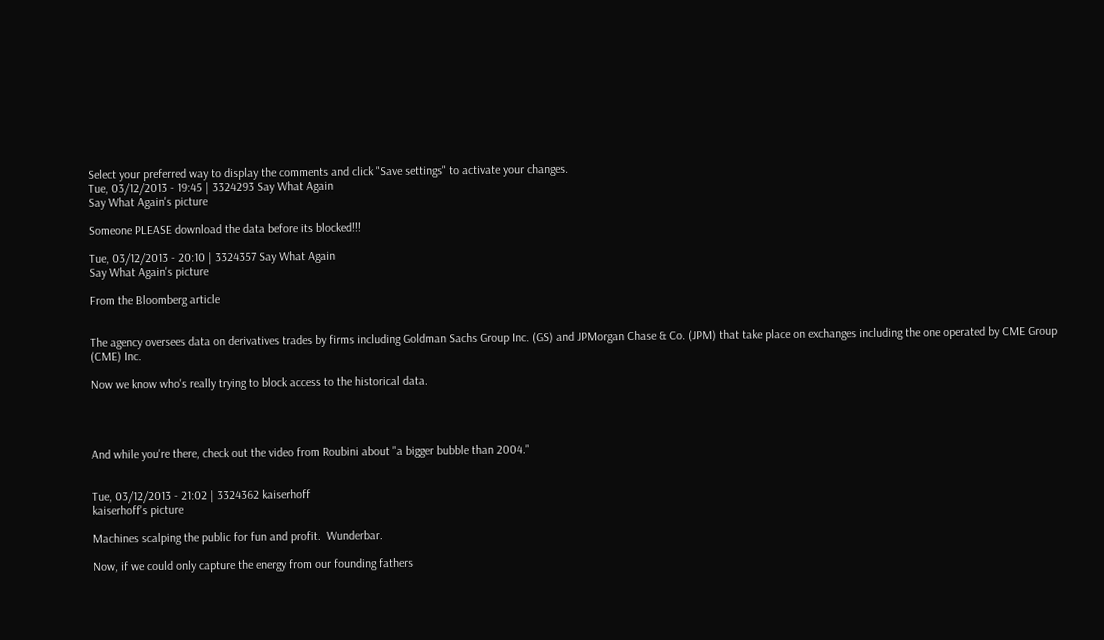Select your preferred way to display the comments and click "Save settings" to activate your changes.
Tue, 03/12/2013 - 19:45 | 3324293 Say What Again
Say What Again's picture

Someone PLEASE download the data before its blocked!!!

Tue, 03/12/2013 - 20:10 | 3324357 Say What Again
Say What Again's picture

From the Bloomberg article


The agency oversees data on derivatives trades by firms including Goldman Sachs Group Inc. (GS) and JPMorgan Chase & Co. (JPM) that take place on exchanges including the one operated by CME Group (CME) Inc.

Now we know who's really trying to block access to the historical data.




And while you're there, check out the video from Roubini about "a bigger bubble than 2004."


Tue, 03/12/2013 - 21:02 | 3324362 kaiserhoff
kaiserhoff's picture

Machines scalping the public for fun and profit.  Wunderbar.

Now, if we could only capture the energy from our founding fathers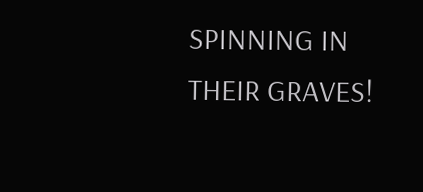SPINNING IN THEIR GRAVES!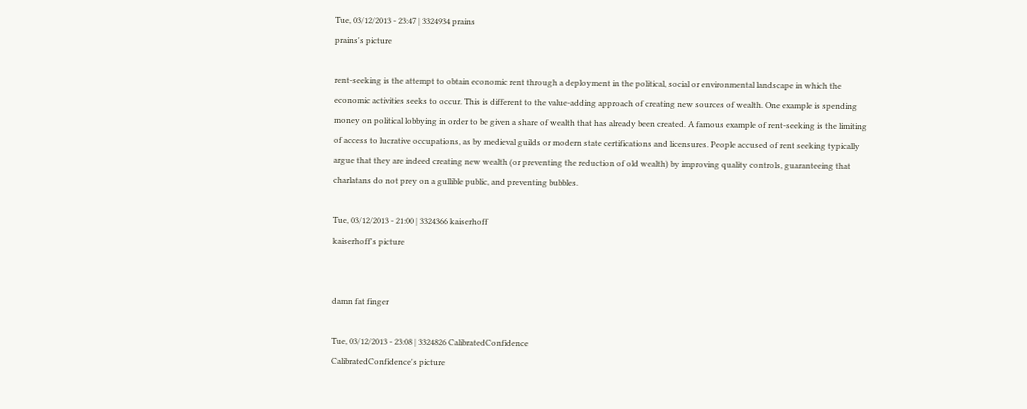Tue, 03/12/2013 - 23:47 | 3324934 prains
prains's picture

rent-seeking is the attempt to obtain economic rent through a deployment in the political, social or environmental landscape in which the economic activities seeks to occur. This is different to the value-adding approach of creating new sources of wealth. One example is spending money on political lobbying in order to be given a share of wealth that has already been created. A famous example of rent-seeking is the limiting of access to lucrative occupations, as by medieval guilds or modern state certifications and licensures. People accused of rent seeking typically argue that they are indeed creating new wealth (or preventing the reduction of old wealth) by improving quality controls, guaranteeing that charlatans do not prey on a gullible public, and preventing bubbles.

Tue, 03/12/2013 - 21:00 | 3324366 kaiserhoff
kaiserhoff's picture


damn fat finger

Tue, 03/12/2013 - 23:08 | 3324826 CalibratedConfidence
CalibratedConfidence's picture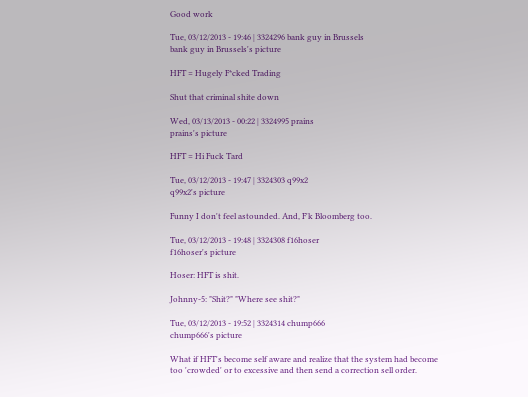Good work

Tue, 03/12/2013 - 19:46 | 3324296 bank guy in Brussels
bank guy in Brussels's picture

HFT = Hugely F*cked Trading

Shut that criminal shite down

Wed, 03/13/2013 - 00:22 | 3324995 prains
prains's picture

HFT = Hi Fuck Tard

Tue, 03/12/2013 - 19:47 | 3324303 q99x2
q99x2's picture

Funny I don't feel astounded. And, F'k Bloomberg too.

Tue, 03/12/2013 - 19:48 | 3324308 f16hoser
f16hoser's picture

Hoser: HFT is shit.

Johnny-5: "Shit?" "Where see shit?"

Tue, 03/12/2013 - 19:52 | 3324314 chump666
chump666's picture

What if HFT's become self aware and realize that the system had become too 'crowded' or to excessive and then send a correction sell order.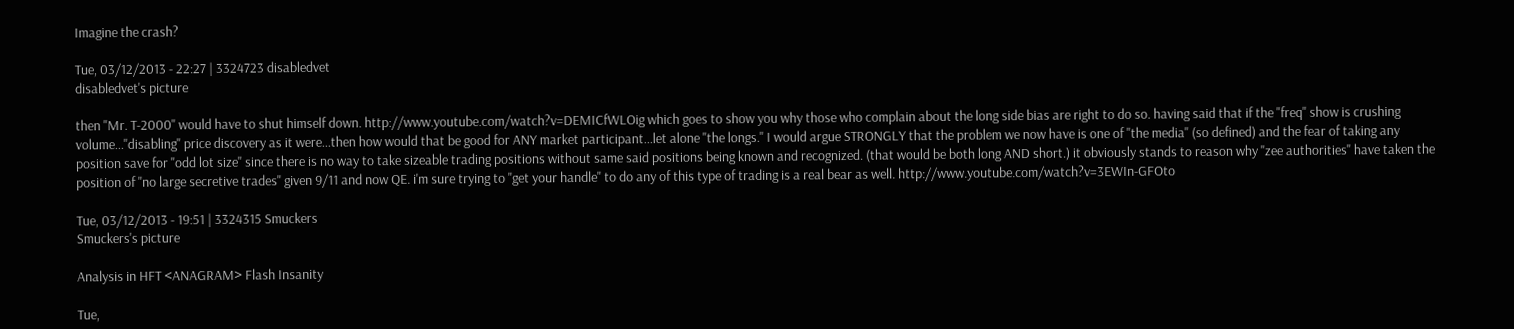Imagine the crash?

Tue, 03/12/2013 - 22:27 | 3324723 disabledvet
disabledvet's picture

then "Mr. T-2000" would have to shut himself down. http://www.youtube.com/watch?v=DEMICfWLOig which goes to show you why those who complain about the long side bias are right to do so. having said that if the "freq" show is crushing volume..."disabling" price discovery as it were...then how would that be good for ANY market participant...let alone "the longs." I would argue STRONGLY that the problem we now have is one of "the media" (so defined) and the fear of taking any position save for "odd lot size" since there is no way to take sizeable trading positions without same said positions being known and recognized. (that would be both long AND short.) it obviously stands to reason why "zee authorities" have taken the position of "no large secretive trades" given 9/11 and now QE. i'm sure trying to "get your handle" to do any of this type of trading is a real bear as well. http://www.youtube.com/watch?v=3EWIn-GFOto

Tue, 03/12/2013 - 19:51 | 3324315 Smuckers
Smuckers's picture

Analysis in HFT <ANAGRAM> Flash Insanity

Tue,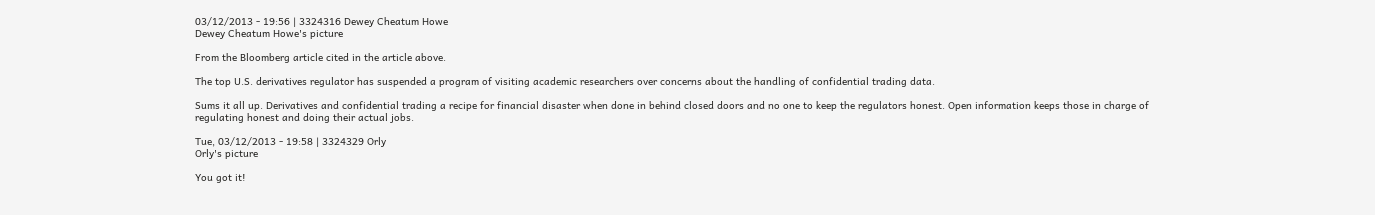03/12/2013 - 19:56 | 3324316 Dewey Cheatum Howe
Dewey Cheatum Howe's picture

From the Bloomberg article cited in the article above.

The top U.S. derivatives regulator has suspended a program of visiting academic researchers over concerns about the handling of confidential trading data.

Sums it all up. Derivatives and confidential trading a recipe for financial disaster when done in behind closed doors and no one to keep the regulators honest. Open information keeps those in charge of regulating honest and doing their actual jobs.

Tue, 03/12/2013 - 19:58 | 3324329 Orly
Orly's picture

You got it!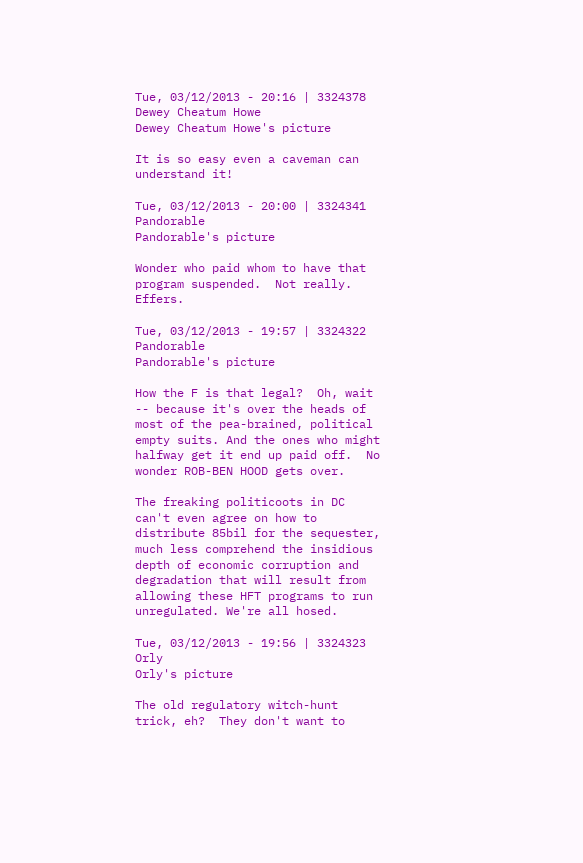Tue, 03/12/2013 - 20:16 | 3324378 Dewey Cheatum Howe
Dewey Cheatum Howe's picture

It is so easy even a caveman can understand it!

Tue, 03/12/2013 - 20:00 | 3324341 Pandorable
Pandorable's picture

Wonder who paid whom to have that program suspended.  Not really.   Effers.

Tue, 03/12/2013 - 19:57 | 3324322 Pandorable
Pandorable's picture

How the F is that legal?  Oh, wait -- because it's over the heads of most of the pea-brained, political empty suits. And the ones who might halfway get it end up paid off.  No wonder ROB-BEN HOOD gets over.

The freaking politicoots in DC can't even agree on how to distribute 85bil for the sequester, much less comprehend the insidious depth of economic corruption and degradation that will result from allowing these HFT programs to run unregulated. We're all hosed.

Tue, 03/12/2013 - 19:56 | 3324323 Orly
Orly's picture

The old regulatory witch-hunt trick, eh?  They don't want to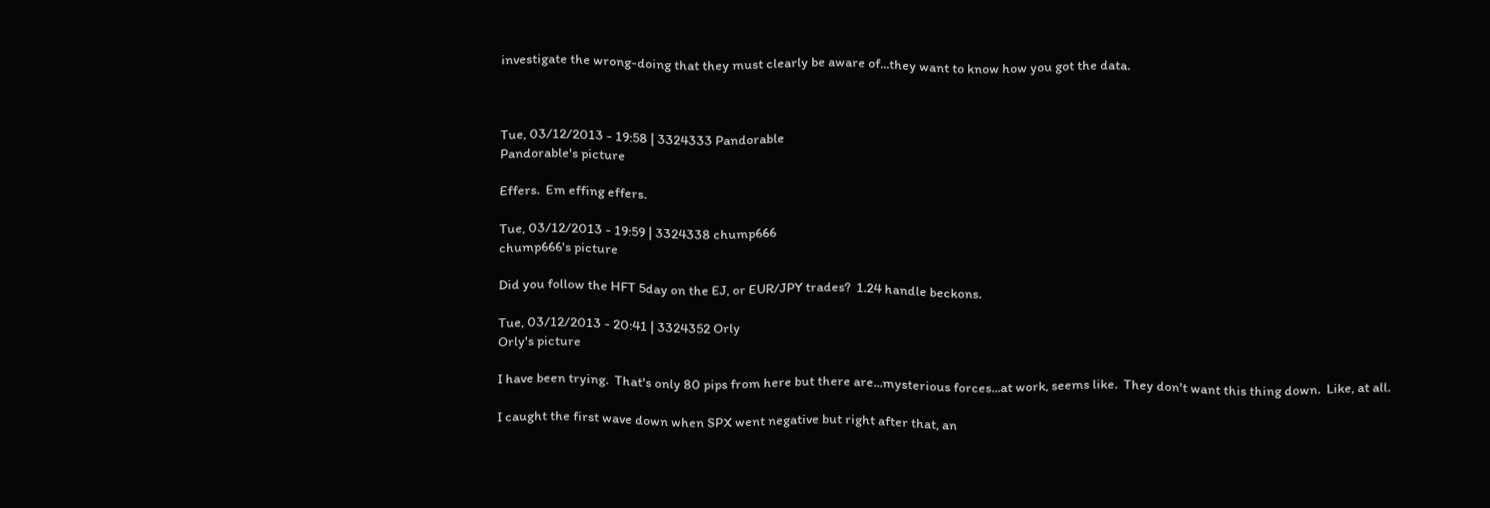investigate the wrong-doing that they must clearly be aware of...they want to know how you got the data.



Tue, 03/12/2013 - 19:58 | 3324333 Pandorable
Pandorable's picture

Effers.  Em effing effers.

Tue, 03/12/2013 - 19:59 | 3324338 chump666
chump666's picture

Did you follow the HFT 5day on the EJ, or EUR/JPY trades?  1.24 handle beckons.

Tue, 03/12/2013 - 20:41 | 3324352 Orly
Orly's picture

I have been trying.  That's only 80 pips from here but there are...mysterious forces...at work, seems like.  They don't want this thing down.  Like, at all.

I caught the first wave down when SPX went negative but right after that, an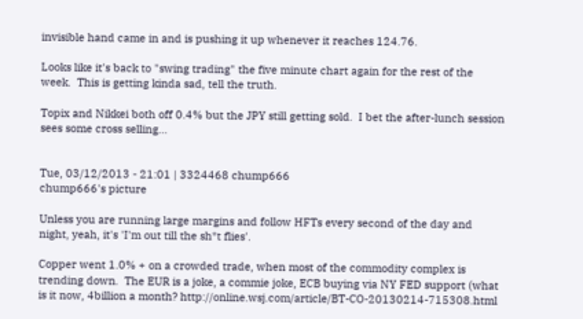invisible hand came in and is pushing it up whenever it reaches 124.76.

Looks like it's back to "swing trading" the five minute chart again for the rest of the week.  This is getting kinda sad, tell the truth.

Topix and Nikkei both off 0.4% but the JPY still getting sold.  I bet the after-lunch session sees some cross selling...


Tue, 03/12/2013 - 21:01 | 3324468 chump666
chump666's picture

Unless you are running large margins and follow HFTs every second of the day and night, yeah, it's 'I'm out till the sh*t flies'.

Copper went 1.0% + on a crowded trade, when most of the commodity complex is trending down.  The EUR is a joke, a commie joke, ECB buying via NY FED support (what is it now, 4billion a month? http://online.wsj.com/article/BT-CO-20130214-715308.html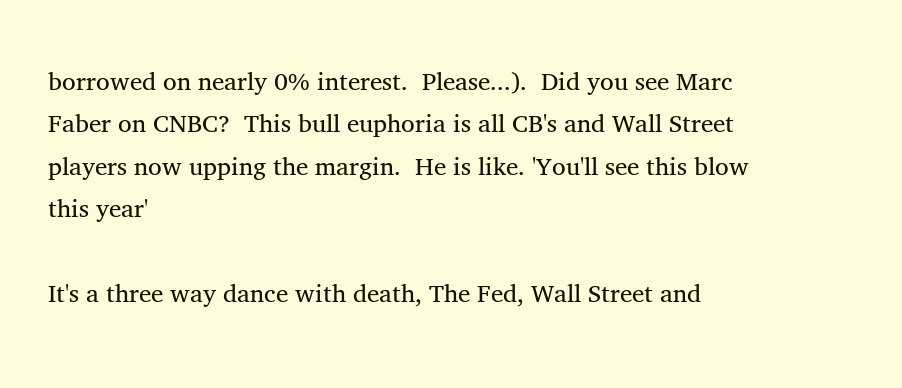borrowed on nearly 0% interest.  Please...).  Did you see Marc Faber on CNBC?  This bull euphoria is all CB's and Wall Street players now upping the margin.  He is like. 'You'll see this blow this year'

It's a three way dance with death, The Fed, Wall Street and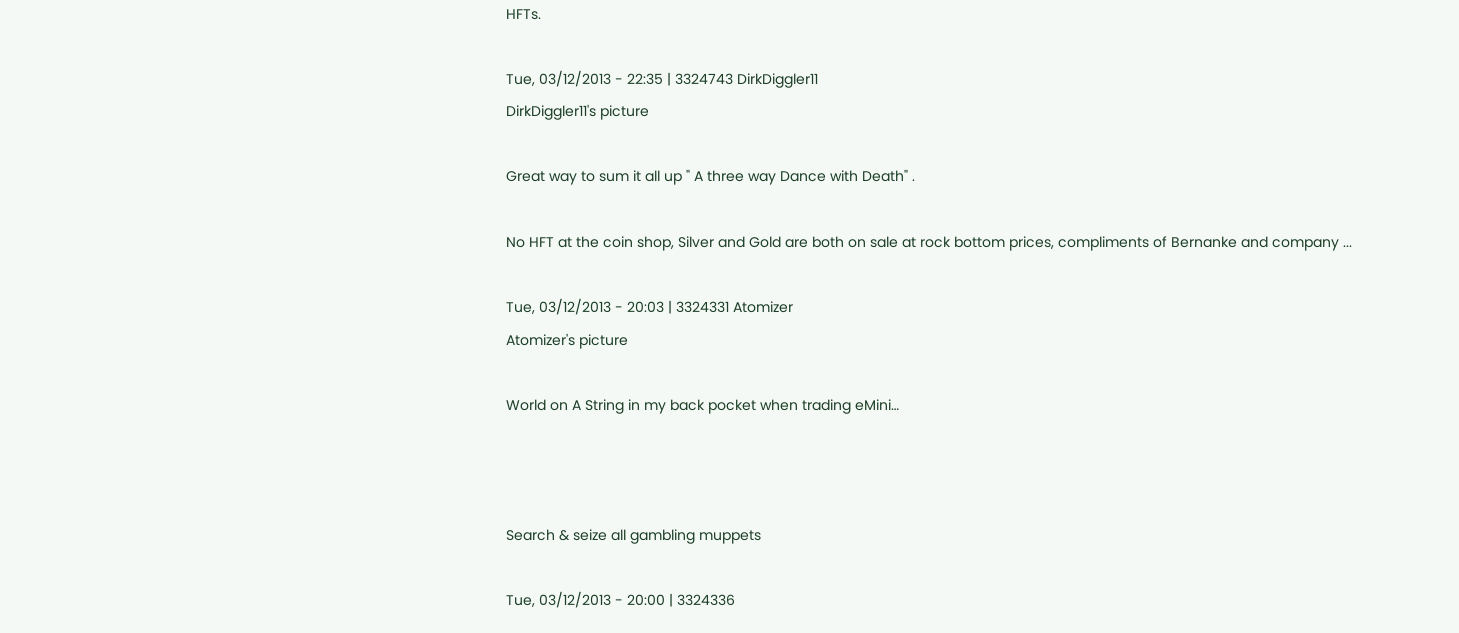HFTs.

Tue, 03/12/2013 - 22:35 | 3324743 DirkDiggler11
DirkDiggler11's picture

Great way to sum it all up " A three way Dance with Death" .

No HFT at the coin shop, Silver and Gold are both on sale at rock bottom prices, compliments of Bernanke and company ...

Tue, 03/12/2013 - 20:03 | 3324331 Atomizer
Atomizer's picture

World on A String in my back pocket when trading eMini…



Search & seize all gambling muppets

Tue, 03/12/2013 - 20:00 | 3324336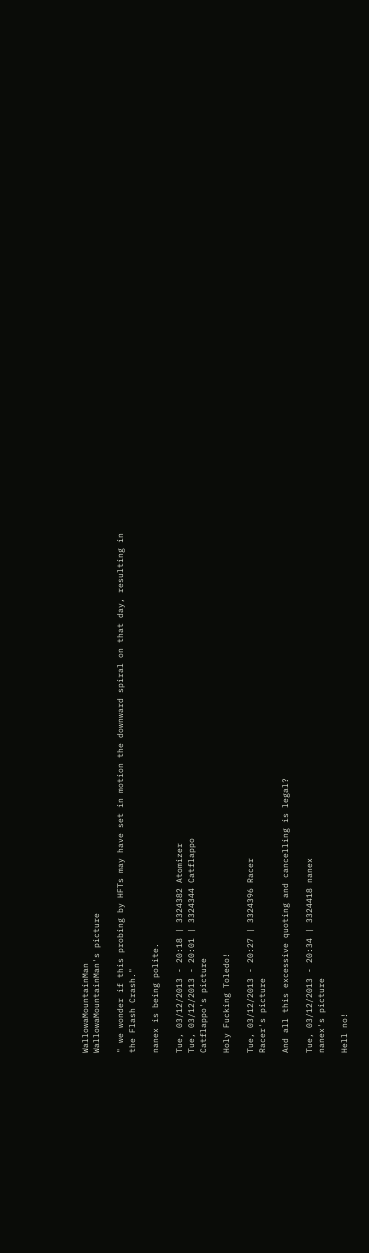WallowaMountainMan
WallowaMountainMan's picture

" we wonder if this probing by HFTs may have set in motion the downward spiral on that day, resulting in the Flash Crash."

nanex is being polite.

Tue, 03/12/2013 - 20:18 | 3324382 Atomizer
Tue, 03/12/2013 - 20:01 | 3324344 Catflappo
Catflappo's picture

Holy Fucking Toledo!

Tue, 03/12/2013 - 20:27 | 3324396 Racer
Racer's picture

And all this excessive quoting and cancelling is legal?

Tue, 03/12/2013 - 20:34 | 3324418 nanex
nanex's picture

Hell no!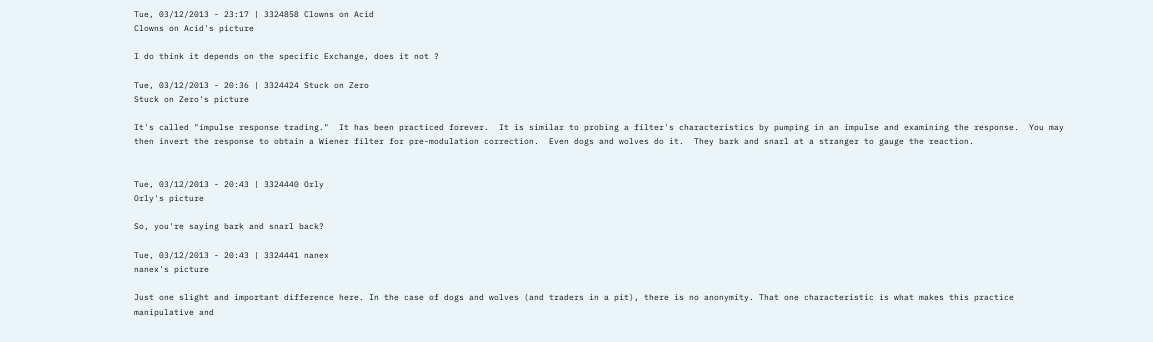Tue, 03/12/2013 - 23:17 | 3324858 Clowns on Acid
Clowns on Acid's picture

I do think it depends on the specific Exchange, does it not ?

Tue, 03/12/2013 - 20:36 | 3324424 Stuck on Zero
Stuck on Zero's picture

It's called "impulse response trading."  It has been practiced forever.  It is similar to probing a filter's characteristics by pumping in an impulse and examining the response.  You may then invert the response to obtain a Wiener filter for pre-modulation correction.  Even dogs and wolves do it.  They bark and snarl at a stranger to gauge the reaction.


Tue, 03/12/2013 - 20:43 | 3324440 Orly
Orly's picture

So, you're saying bark and snarl back?

Tue, 03/12/2013 - 20:43 | 3324441 nanex
nanex's picture

Just one slight and important difference here. In the case of dogs and wolves (and traders in a pit), there is no anonymity. That one characteristic is what makes this practice manipulative and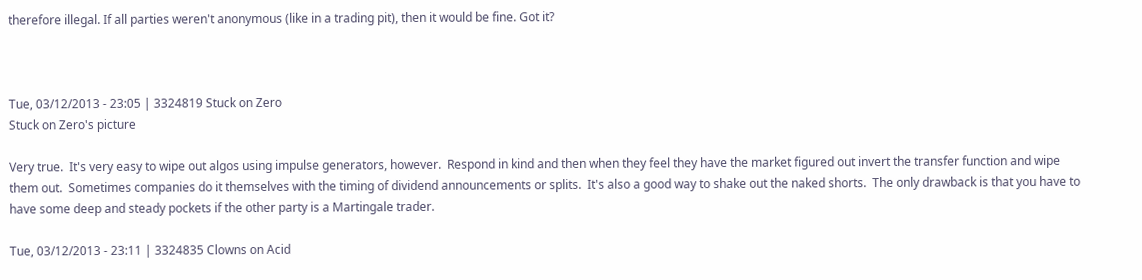therefore illegal. If all parties weren't anonymous (like in a trading pit), then it would be fine. Got it?



Tue, 03/12/2013 - 23:05 | 3324819 Stuck on Zero
Stuck on Zero's picture

Very true.  It's very easy to wipe out algos using impulse generators, however.  Respond in kind and then when they feel they have the market figured out invert the transfer function and wipe them out.  Sometimes companies do it themselves with the timing of dividend announcements or splits.  It's also a good way to shake out the naked shorts.  The only drawback is that you have to have some deep and steady pockets if the other party is a Martingale trader.

Tue, 03/12/2013 - 23:11 | 3324835 Clowns on Acid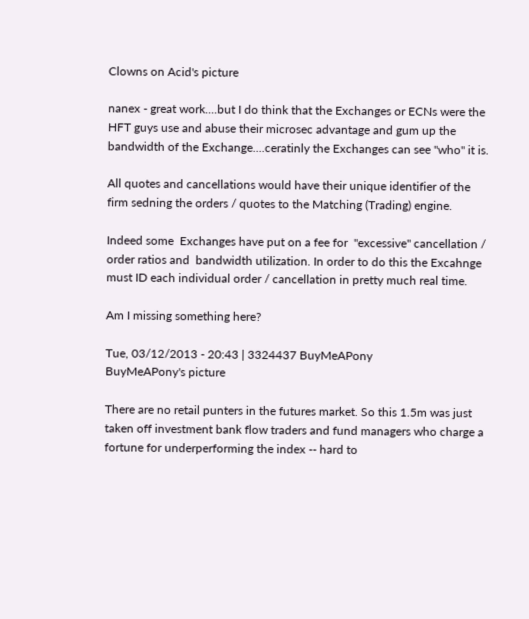Clowns on Acid's picture

nanex - great work....but I do think that the Exchanges or ECNs were the HFT guys use and abuse their microsec advantage and gum up the bandwidth of the Exchange....ceratinly the Exchanges can see "who" it is.

All quotes and cancellations would have their unique identifier of the firm sedning the orders / quotes to the Matching (Trading) engine.

Indeed some  Exchanges have put on a fee for  "excessive" cancellation / order ratios and  bandwidth utilization. In order to do this the Excahnge must ID each individual order / cancellation in pretty much real time.

Am I missing something here?

Tue, 03/12/2013 - 20:43 | 3324437 BuyMeAPony
BuyMeAPony's picture

There are no retail punters in the futures market. So this 1.5m was just taken off investment bank flow traders and fund managers who charge a fortune for underperforming the index -- hard to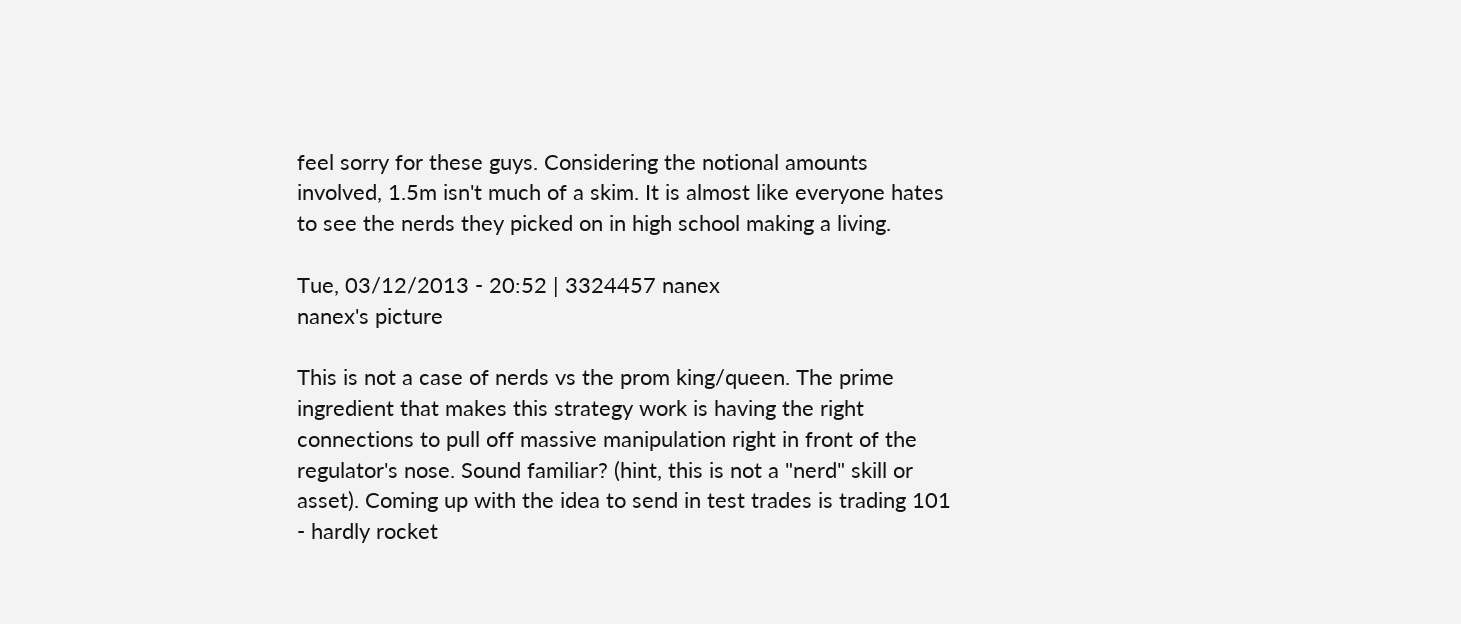feel sorry for these guys. Considering the notional amounts involved, 1.5m isn't much of a skim. It is almost like everyone hates to see the nerds they picked on in high school making a living.

Tue, 03/12/2013 - 20:52 | 3324457 nanex
nanex's picture

This is not a case of nerds vs the prom king/queen. The prime ingredient that makes this strategy work is having the right connections to pull off massive manipulation right in front of the regulator's nose. Sound familiar? (hint, this is not a "nerd" skill or asset). Coming up with the idea to send in test trades is trading 101 - hardly rocket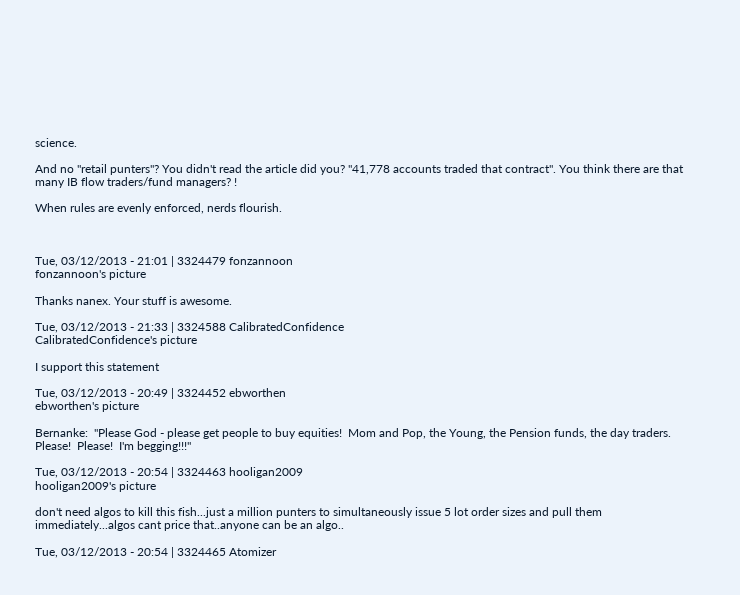science.

And no "retail punters"? You didn't read the article did you? "41,778 accounts traded that contract". You think there are that many IB flow traders/fund managers? !

When rules are evenly enforced, nerds flourish.



Tue, 03/12/2013 - 21:01 | 3324479 fonzannoon
fonzannoon's picture

Thanks nanex. Your stuff is awesome.

Tue, 03/12/2013 - 21:33 | 3324588 CalibratedConfidence
CalibratedConfidence's picture

I support this statement

Tue, 03/12/2013 - 20:49 | 3324452 ebworthen
ebworthen's picture

Bernanke:  "Please God - please get people to buy equities!  Mom and Pop, the Young, the Pension funds, the day traders.  Please!  Please!  I'm begging!!!"

Tue, 03/12/2013 - 20:54 | 3324463 hooligan2009
hooligan2009's picture

don't need algos to kill this fish...just a million punters to simultaneously issue 5 lot order sizes and pull them immediately...algos cant price that..anyone can be an algo..

Tue, 03/12/2013 - 20:54 | 3324465 Atomizer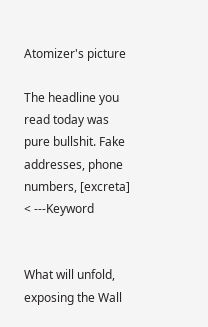Atomizer's picture

The headline you read today was pure bullshit. Fake addresses, phone numbers, [excreta] < ---Keyword


What will unfold, exposing the Wall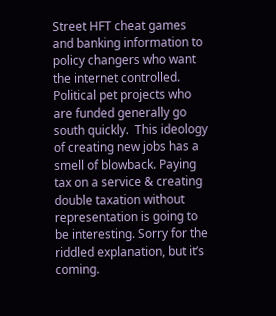Street HFT cheat games and banking information to policy changers who want the internet controlled. Political pet projects who are funded generally go south quickly.  This ideology of creating new jobs has a smell of blowback. Paying tax on a service & creating double taxation without representation is going to be interesting. Sorry for the riddled explanation, but it’s coming.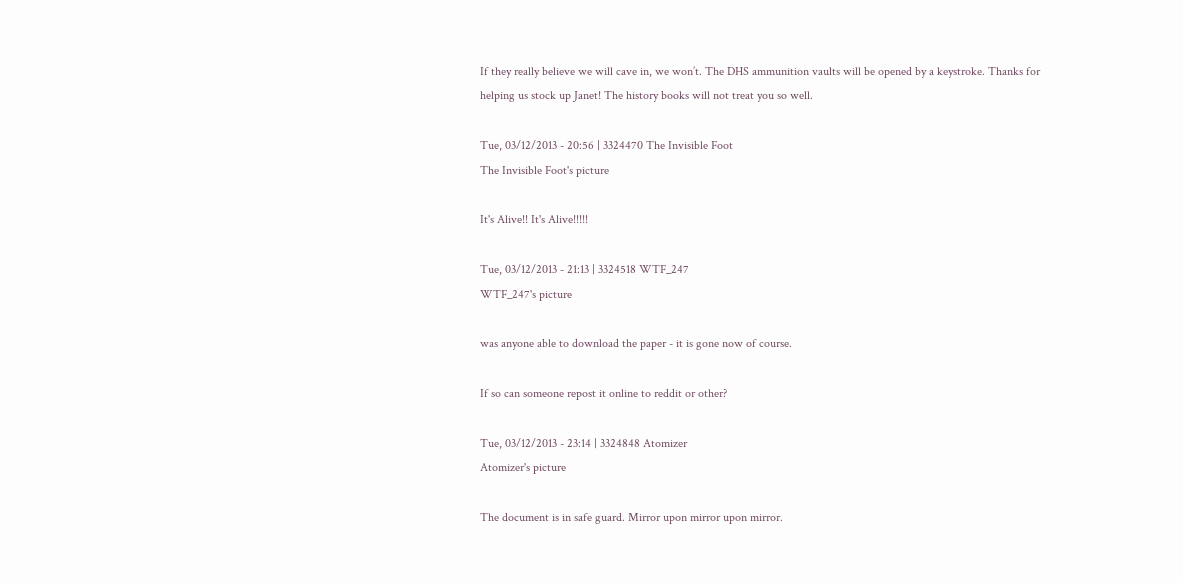If they really believe we will cave in, we won’t. The DHS ammunition vaults will be opened by a keystroke. Thanks for helping us stock up Janet! The history books will not treat you so well.

Tue, 03/12/2013 - 20:56 | 3324470 The Invisible Foot
The Invisible Foot's picture

It's Alive!! It's Alive!!!!!

Tue, 03/12/2013 - 21:13 | 3324518 WTF_247
WTF_247's picture

was anyone able to download the paper - it is gone now of course.

If so can someone repost it online to reddit or other?

Tue, 03/12/2013 - 23:14 | 3324848 Atomizer
Atomizer's picture

The document is in safe guard. Mirror upon mirror upon mirror.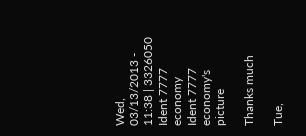Wed, 03/13/2013 - 11:38 | 3326050 Ident 7777 economy
Ident 7777 economy's picture

Thanks much

Tue,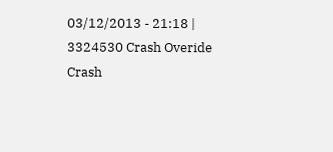03/12/2013 - 21:18 | 3324530 Crash Overide
Crash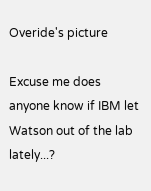Overide's picture

Excuse me does anyone know if IBM let Watson out of the lab lately...?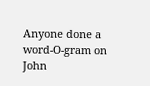Anyone done a word-O-gram on John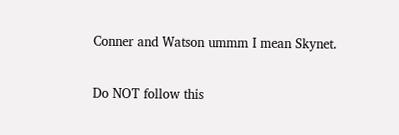Conner and Watson ummm I mean Skynet.


Do NOT follow this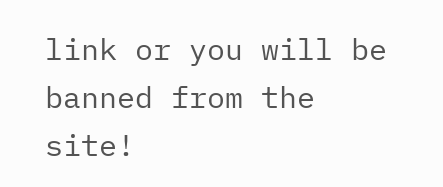link or you will be banned from the site!